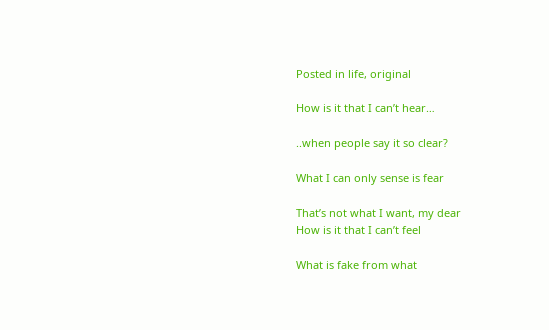Posted in life, original

How is it that I can’t hear…

..when people say it so clear?

What I can only sense is fear

That’s not what I want, my dear
How is it that I can’t feel

What is fake from what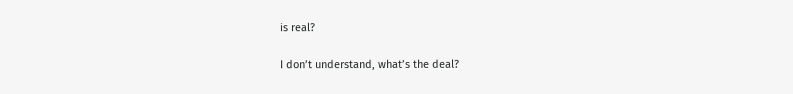is real?

I don’t understand, what’s the deal?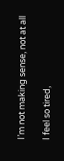I’m not making sense, not at all

I feel so tired,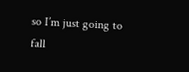so I’m just going to fall